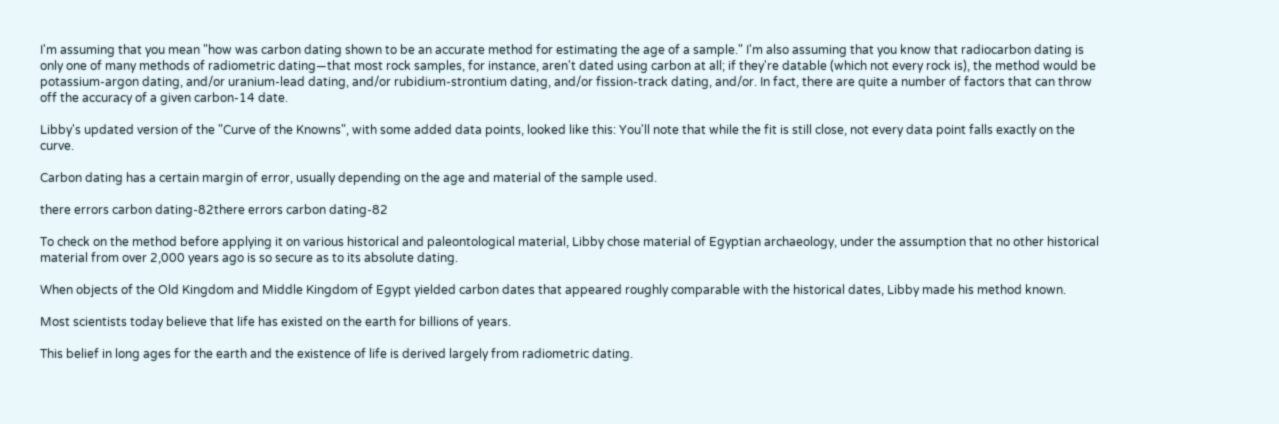I'm assuming that you mean "how was carbon dating shown to be an accurate method for estimating the age of a sample." I'm also assuming that you know that radiocarbon dating is only one of many methods of radiometric dating—that most rock samples, for instance, aren't dated using carbon at all; if they're datable (which not every rock is), the method would be potassium-argon dating, and/or uranium-lead dating, and/or rubidium-strontium dating, and/or fission-track dating, and/or. In fact, there are quite a number of factors that can throw off the accuracy of a given carbon-14 date.

Libby's updated version of the "Curve of the Knowns", with some added data points, looked like this: You'll note that while the fit is still close, not every data point falls exactly on the curve.

Carbon dating has a certain margin of error, usually depending on the age and material of the sample used.

there errors carbon dating-82there errors carbon dating-82

To check on the method before applying it on various historical and paleontological material, Libby chose material of Egyptian archaeology, under the assumption that no other historical material from over 2,000 years ago is so secure as to its absolute dating.

When objects of the Old Kingdom and Middle Kingdom of Egypt yielded carbon dates that appeared roughly comparable with the historical dates, Libby made his method known.

Most scientists today believe that life has existed on the earth for billions of years.

This belief in long ages for the earth and the existence of life is derived largely from radiometric dating.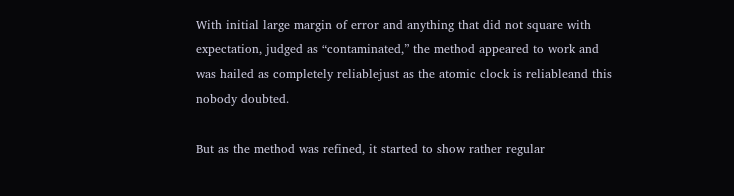With initial large margin of error and anything that did not square with expectation, judged as “contaminated,” the method appeared to work and was hailed as completely reliablejust as the atomic clock is reliableand this nobody doubted.

But as the method was refined, it started to show rather regular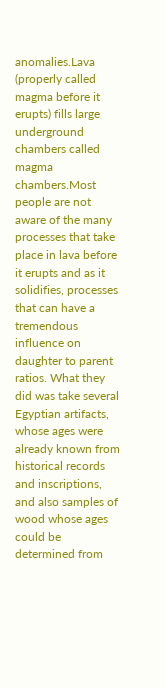anomalies.Lava (properly called magma before it erupts) fills large underground chambers called magma chambers.Most people are not aware of the many processes that take place in lava before it erupts and as it solidifies, processes that can have a tremendous influence on daughter to parent ratios. What they did was take several Egyptian artifacts, whose ages were already known from historical records and inscriptions, and also samples of wood whose ages could be determined from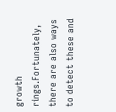growth rings.Fortunately, there are also ways to detect these and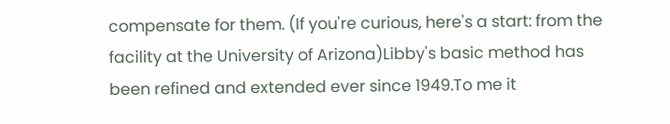compensate for them. (If you're curious, here's a start: from the facility at the University of Arizona)Libby's basic method has been refined and extended ever since 1949.To me it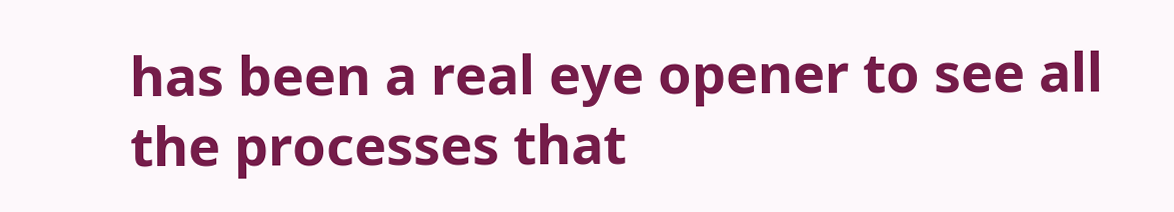has been a real eye opener to see all the processes that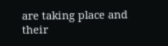are taking place and their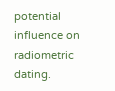potential influence on radiometric dating.